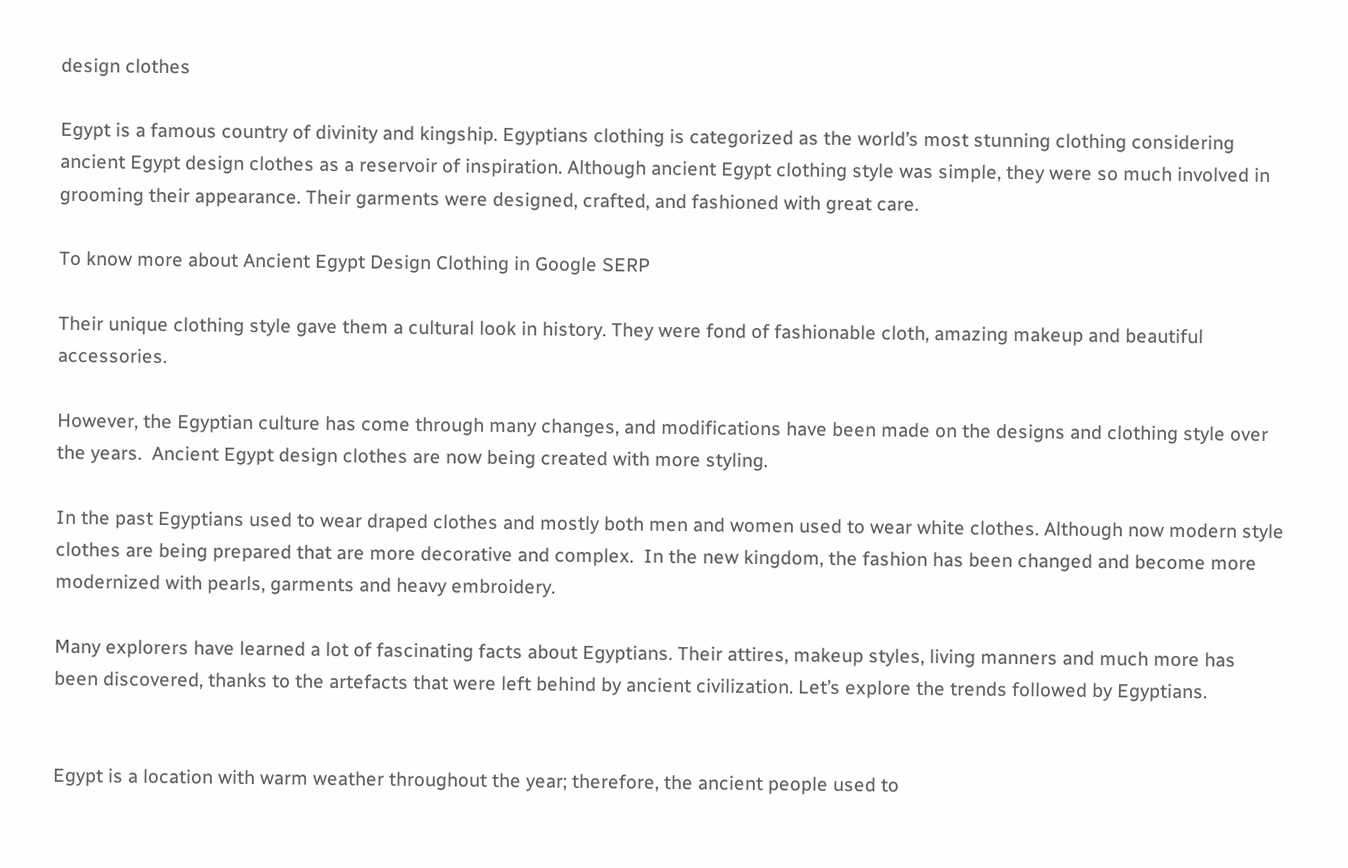design clothes

Egypt is a famous country of divinity and kingship. Egyptians clothing is categorized as the world’s most stunning clothing considering ancient Egypt design clothes as a reservoir of inspiration. Although ancient Egypt clothing style was simple, they were so much involved in grooming their appearance. Their garments were designed, crafted, and fashioned with great care.

To know more about Ancient Egypt Design Clothing in Google SERP

Their unique clothing style gave them a cultural look in history. They were fond of fashionable cloth, amazing makeup and beautiful accessories.

However, the Egyptian culture has come through many changes, and modifications have been made on the designs and clothing style over the years.  Ancient Egypt design clothes are now being created with more styling.

In the past Egyptians used to wear draped clothes and mostly both men and women used to wear white clothes. Although now modern style clothes are being prepared that are more decorative and complex.  In the new kingdom, the fashion has been changed and become more modernized with pearls, garments and heavy embroidery.

Many explorers have learned a lot of fascinating facts about Egyptians. Their attires, makeup styles, living manners and much more has been discovered, thanks to the artefacts that were left behind by ancient civilization. Let’s explore the trends followed by Egyptians.


Egypt is a location with warm weather throughout the year; therefore, the ancient people used to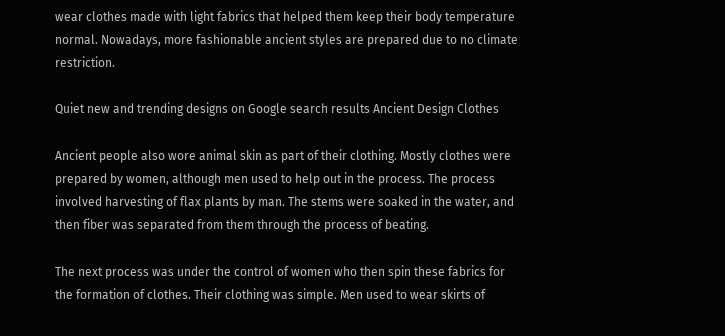wear clothes made with light fabrics that helped them keep their body temperature normal. Nowadays, more fashionable ancient styles are prepared due to no climate restriction.

Quiet new and trending designs on Google search results Ancient Design Clothes

Ancient people also wore animal skin as part of their clothing. Mostly clothes were prepared by women, although men used to help out in the process. The process involved harvesting of flax plants by man. The stems were soaked in the water, and then fiber was separated from them through the process of beating.

The next process was under the control of women who then spin these fabrics for the formation of clothes. Their clothing was simple. Men used to wear skirts of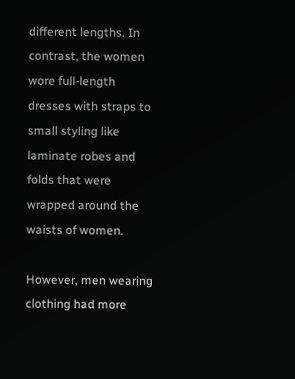different lengths. In contrast, the women wore full-length dresses with straps to small styling like laminate robes and folds that were wrapped around the waists of women.

However, men wearing clothing had more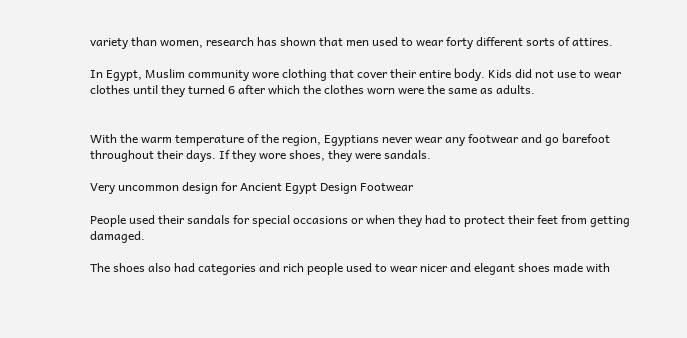variety than women, research has shown that men used to wear forty different sorts of attires.

In Egypt, Muslim community wore clothing that cover their entire body. Kids did not use to wear clothes until they turned 6 after which the clothes worn were the same as adults.


With the warm temperature of the region, Egyptians never wear any footwear and go barefoot throughout their days. If they wore shoes, they were sandals.

Very uncommon design for Ancient Egypt Design Footwear

People used their sandals for special occasions or when they had to protect their feet from getting damaged.

The shoes also had categories and rich people used to wear nicer and elegant shoes made with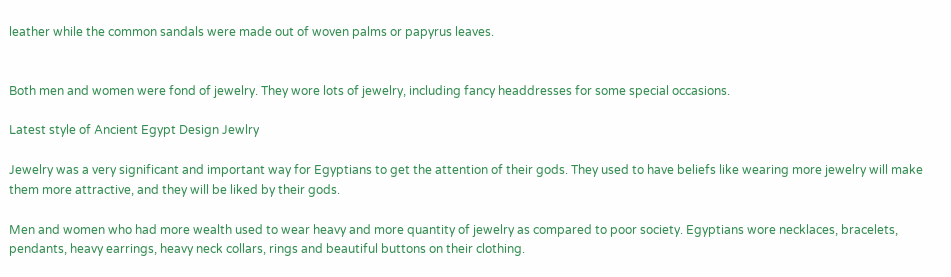leather while the common sandals were made out of woven palms or papyrus leaves.


Both men and women were fond of jewelry. They wore lots of jewelry, including fancy headdresses for some special occasions.

Latest style of Ancient Egypt Design Jewlry

Jewelry was a very significant and important way for Egyptians to get the attention of their gods. They used to have beliefs like wearing more jewelry will make them more attractive, and they will be liked by their gods.

Men and women who had more wealth used to wear heavy and more quantity of jewelry as compared to poor society. Egyptians wore necklaces, bracelets, pendants, heavy earrings, heavy neck collars, rings and beautiful buttons on their clothing.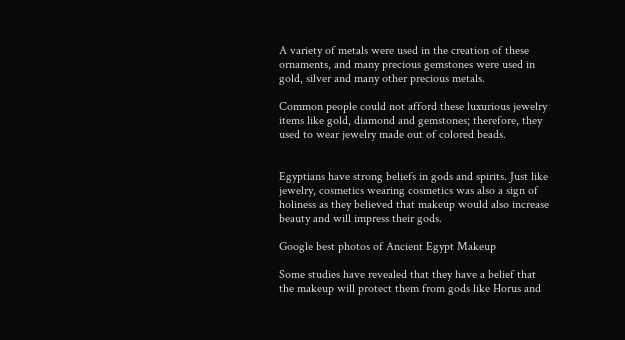A variety of metals were used in the creation of these ornaments, and many precious gemstones were used in gold, silver and many other precious metals.

Common people could not afford these luxurious jewelry items like gold, diamond and gemstones; therefore, they used to wear jewelry made out of colored beads.


Egyptians have strong beliefs in gods and spirits. Just like jewelry, cosmetics wearing cosmetics was also a sign of holiness as they believed that makeup would also increase beauty and will impress their gods.

Google best photos of Ancient Egypt Makeup

Some studies have revealed that they have a belief that the makeup will protect them from gods like Horus and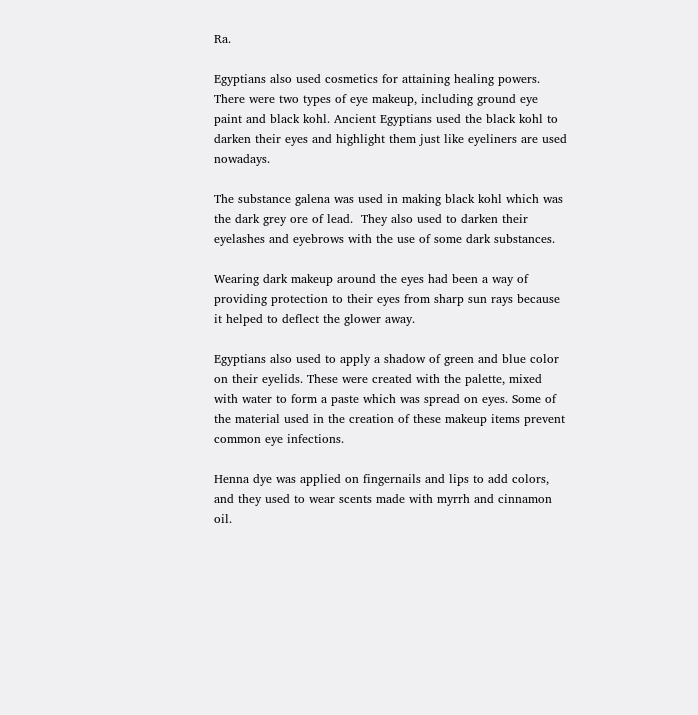Ra.

Egyptians also used cosmetics for attaining healing powers. There were two types of eye makeup, including ground eye paint and black kohl. Ancient Egyptians used the black kohl to darken their eyes and highlight them just like eyeliners are used nowadays.

The substance galena was used in making black kohl which was the dark grey ore of lead.  They also used to darken their eyelashes and eyebrows with the use of some dark substances.

Wearing dark makeup around the eyes had been a way of providing protection to their eyes from sharp sun rays because it helped to deflect the glower away.

Egyptians also used to apply a shadow of green and blue color on their eyelids. These were created with the palette, mixed with water to form a paste which was spread on eyes. Some of the material used in the creation of these makeup items prevent common eye infections.

Henna dye was applied on fingernails and lips to add colors, and they used to wear scents made with myrrh and cinnamon oil.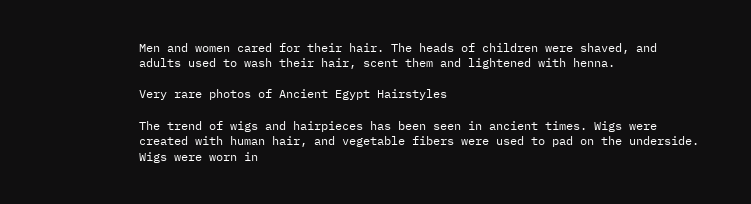Men and women cared for their hair. The heads of children were shaved, and adults used to wash their hair, scent them and lightened with henna.

Very rare photos of Ancient Egypt Hairstyles

The trend of wigs and hairpieces has been seen in ancient times. Wigs were created with human hair, and vegetable fibers were used to pad on the underside. Wigs were worn in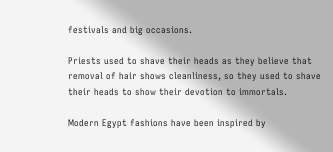festivals and big occasions.

Priests used to shave their heads as they believe that removal of hair shows cleanliness, so they used to shave their heads to show their devotion to immortals.

Modern Egypt fashions have been inspired by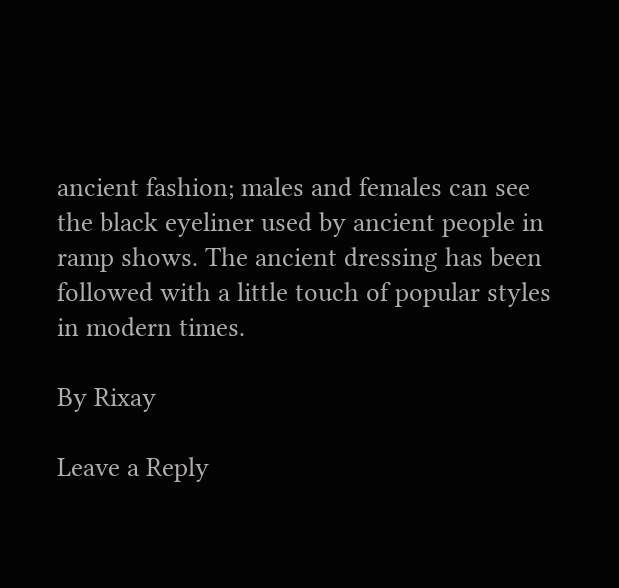ancient fashion; males and females can see the black eyeliner used by ancient people in ramp shows. The ancient dressing has been followed with a little touch of popular styles in modern times.

By Rixay

Leave a Reply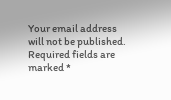Your email address will not be published. Required fields are marked *